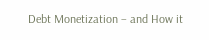Debt Monetization – and How it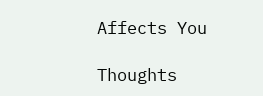Affects You

Thoughts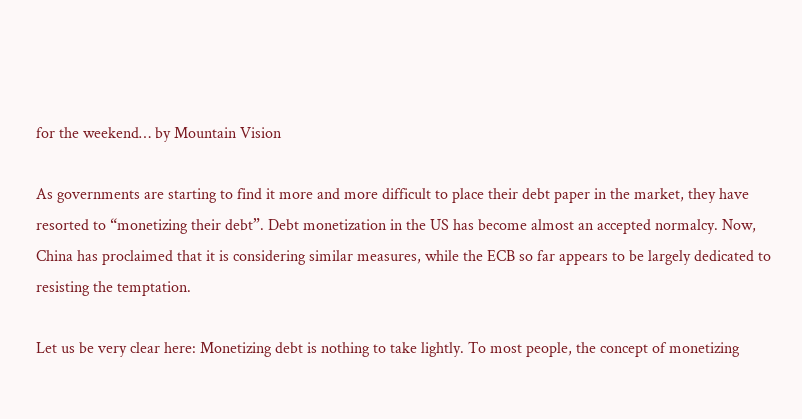for the weekend… by Mountain Vision

As governments are starting to find it more and more difficult to place their debt paper in the market, they have resorted to “monetizing their debt”. Debt monetization in the US has become almost an accepted normalcy. Now, China has proclaimed that it is considering similar measures, while the ECB so far appears to be largely dedicated to resisting the temptation.

Let us be very clear here: Monetizing debt is nothing to take lightly. To most people, the concept of monetizing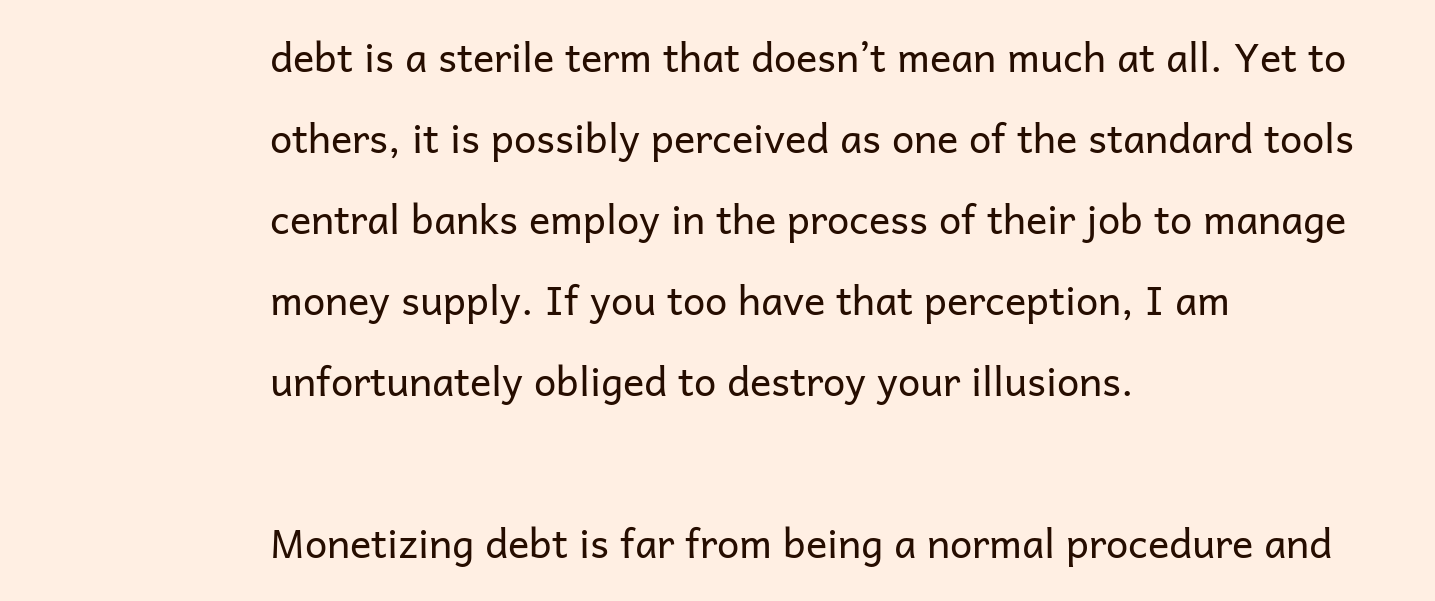debt is a sterile term that doesn’t mean much at all. Yet to others, it is possibly perceived as one of the standard tools central banks employ in the process of their job to manage money supply. If you too have that perception, I am unfortunately obliged to destroy your illusions.

Monetizing debt is far from being a normal procedure and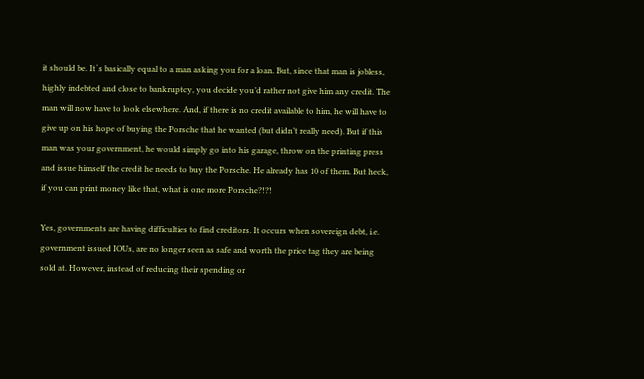it should be. It´s basically equal to a man asking you for a loan. But, since that man is jobless, highly indebted and close to bankruptcy, you decide you’d rather not give him any credit. The man will now have to look elsewhere. And, if there is no credit available to him, he will have to give up on his hope of buying the Porsche that he wanted (but didn’t really need). But if this man was your government, he would simply go into his garage, throw on the printing press and issue himself the credit he needs to buy the Porsche. He already has 10 of them. But heck, if you can print money like that, what is one more Porsche?!?!

Yes, governments are having difficulties to find creditors. It occurs when sovereign debt, i.e. government issued IOUs, are no longer seen as safe and worth the price tag they are being sold at. However, instead of reducing their spending or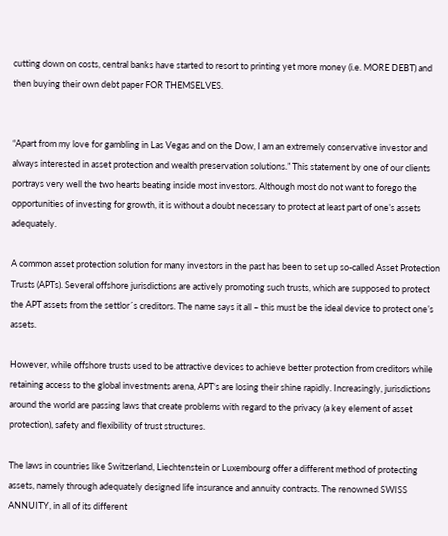cutting down on costs, central banks have started to resort to printing yet more money (i.e. MORE DEBT) and then buying their own debt paper FOR THEMSELVES.


“Apart from my love for gambling in Las Vegas and on the Dow, I am an extremely conservative investor and always interested in asset protection and wealth preservation solutions.” This statement by one of our clients portrays very well the two hearts beating inside most investors. Although most do not want to forego the opportunities of investing for growth, it is without a doubt necessary to protect at least part of one’s assets adequately.

A common asset protection solution for many investors in the past has been to set up so-called Asset Protection Trusts (APTs). Several offshore jurisdictions are actively promoting such trusts, which are supposed to protect the APT assets from the settlor´s creditors. The name says it all – this must be the ideal device to protect one’s assets.

However, while offshore trusts used to be attractive devices to achieve better protection from creditors while retaining access to the global investments arena, APT‘s are losing their shine rapidly. Increasingly, jurisdictions around the world are passing laws that create problems with regard to the privacy (a key element of asset protection), safety and flexibility of trust structures.

The laws in countries like Switzerland, Liechtenstein or Luxembourg offer a different method of protecting assets, namely through adequately designed life insurance and annuity contracts. The renowned SWISS ANNUITY, in all of its different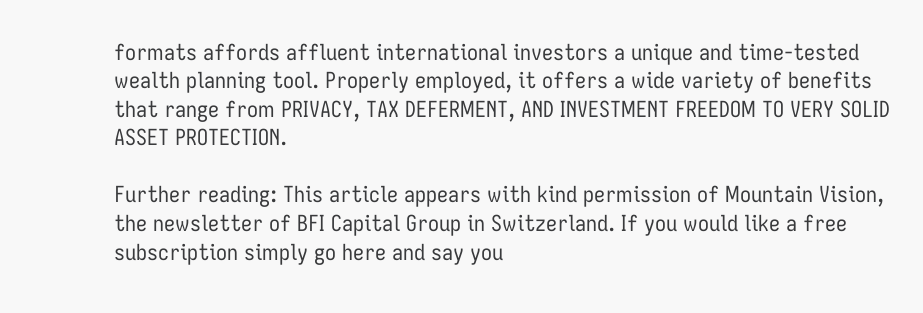formats affords affluent international investors a unique and time-tested wealth planning tool. Properly employed, it offers a wide variety of benefits that range from PRIVACY, TAX DEFERMENT, AND INVESTMENT FREEDOM TO VERY SOLID ASSET PROTECTION.

Further reading: This article appears with kind permission of Mountain Vision, the newsletter of BFI Capital Group in Switzerland. If you would like a free subscription simply go here and say you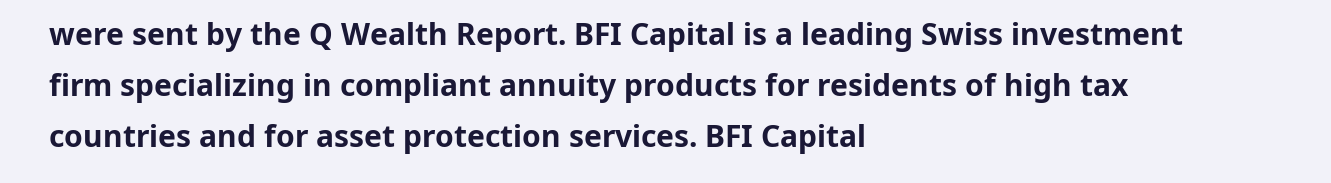were sent by the Q Wealth Report. BFI Capital is a leading Swiss investment firm specializing in compliant annuity products for residents of high tax countries and for asset protection services. BFI Capital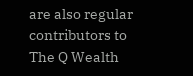are also regular contributors to The Q Wealth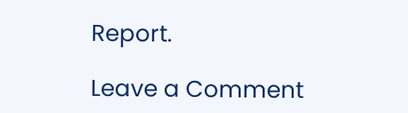Report.

Leave a Comment